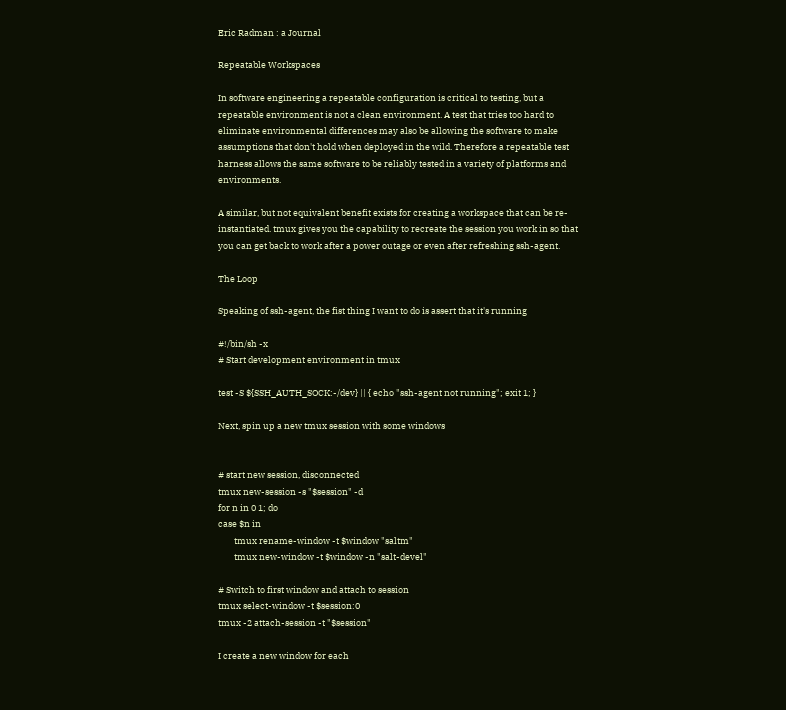Eric Radman : a Journal

Repeatable Workspaces

In software engineering a repeatable configuration is critical to testing, but a repeatable environment is not a clean environment. A test that tries too hard to eliminate environmental differences may also be allowing the software to make assumptions that don't hold when deployed in the wild. Therefore a repeatable test harness allows the same software to be reliably tested in a variety of platforms and environments.

A similar, but not equivalent benefit exists for creating a workspace that can be re-instantiated. tmux gives you the capability to recreate the session you work in so that you can get back to work after a power outage or even after refreshing ssh-agent.

The Loop

Speaking of ssh-agent, the fist thing I want to do is assert that it's running

#!/bin/sh -x
# Start development environment in tmux

test -S ${SSH_AUTH_SOCK:-/dev} || { echo "ssh-agent not running"; exit 1; }

Next, spin up a new tmux session with some windows


# start new session, disconnected
tmux new-session -s "$session" -d
for n in 0 1; do
case $n in
        tmux rename-window -t $window "saltm"
        tmux new-window -t $window -n "salt-devel"

# Switch to first window and attach to session
tmux select-window -t $session:0
tmux -2 attach-session -t "$session"

I create a new window for each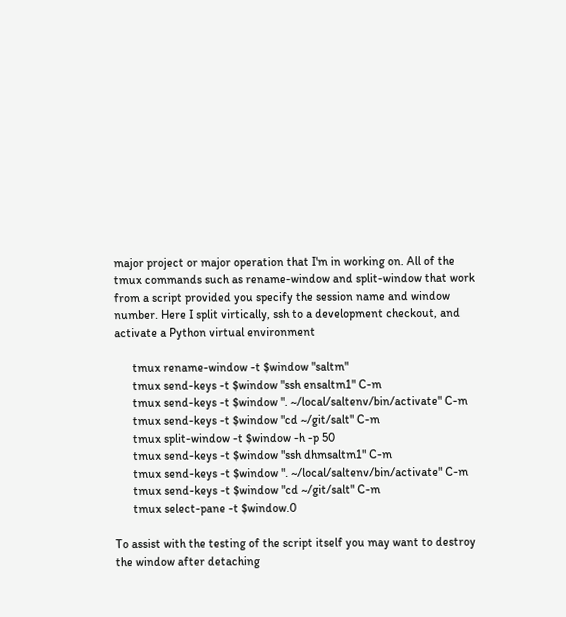major project or major operation that I'm in working on. All of the tmux commands such as rename-window and split-window that work from a script provided you specify the session name and window number. Here I split virtically, ssh to a development checkout, and activate a Python virtual environment

      tmux rename-window -t $window "saltm"
      tmux send-keys -t $window "ssh ensaltm1" C-m
      tmux send-keys -t $window ". ~/local/saltenv/bin/activate" C-m
      tmux send-keys -t $window "cd ~/git/salt" C-m
      tmux split-window -t $window -h -p 50
      tmux send-keys -t $window "ssh dhmsaltm1" C-m
      tmux send-keys -t $window ". ~/local/saltenv/bin/activate" C-m
      tmux send-keys -t $window "cd ~/git/salt" C-m
      tmux select-pane -t $window.0

To assist with the testing of the script itself you may want to destroy the window after detaching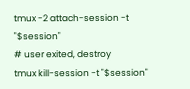tmux -2 attach-session -t "$session"
# user exited, destroy
tmux kill-session -t "$session"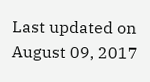Last updated on August 09, 2017